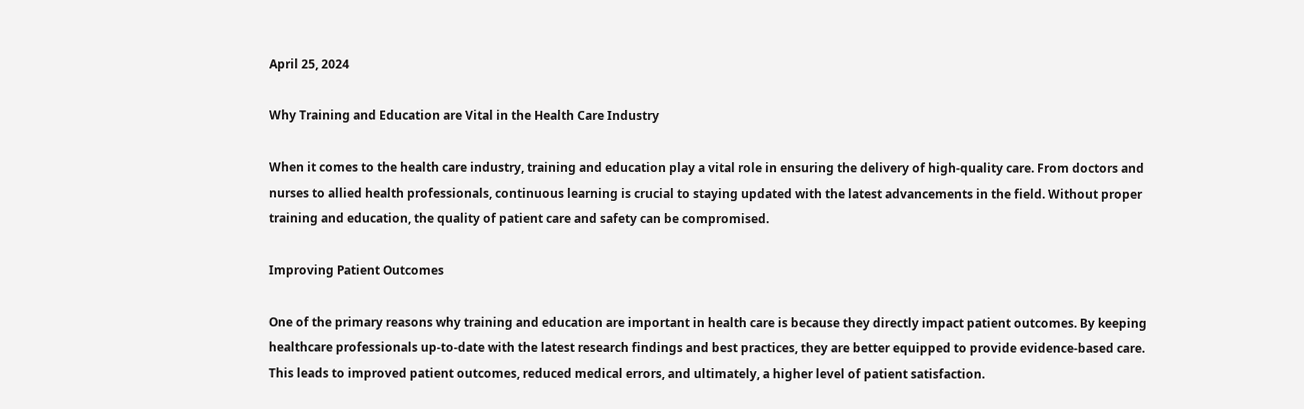April 25, 2024

Why Training and Education are Vital in the Health Care Industry

When it comes to the health care industry, training and education play a vital role in ensuring the delivery of high-quality care. From doctors and nurses to allied health professionals, continuous learning is crucial to staying updated with the latest advancements in the field. Without proper training and education, the quality of patient care and safety can be compromised.

Improving Patient Outcomes

One of the primary reasons why training and education are important in health care is because they directly impact patient outcomes. By keeping healthcare professionals up-to-date with the latest research findings and best practices, they are better equipped to provide evidence-based care. This leads to improved patient outcomes, reduced medical errors, and ultimately, a higher level of patient satisfaction.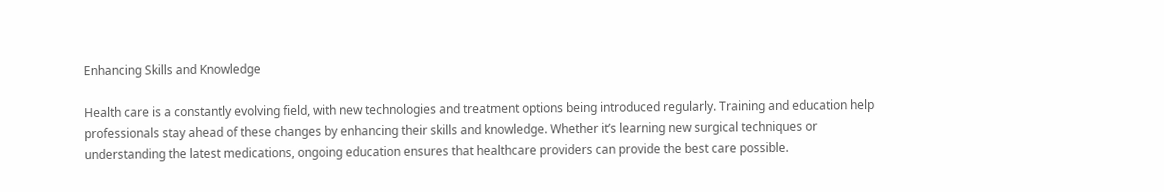Enhancing Skills and Knowledge

Health care is a constantly evolving field, with new technologies and treatment options being introduced regularly. Training and education help professionals stay ahead of these changes by enhancing their skills and knowledge. Whether it’s learning new surgical techniques or understanding the latest medications, ongoing education ensures that healthcare providers can provide the best care possible.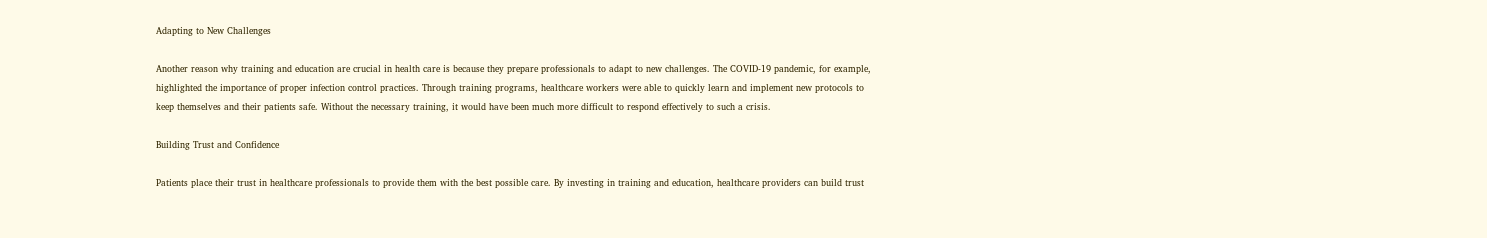Adapting to New Challenges

Another reason why training and education are crucial in health care is because they prepare professionals to adapt to new challenges. The COVID-19 pandemic, for example, highlighted the importance of proper infection control practices. Through training programs, healthcare workers were able to quickly learn and implement new protocols to keep themselves and their patients safe. Without the necessary training, it would have been much more difficult to respond effectively to such a crisis.

Building Trust and Confidence

Patients place their trust in healthcare professionals to provide them with the best possible care. By investing in training and education, healthcare providers can build trust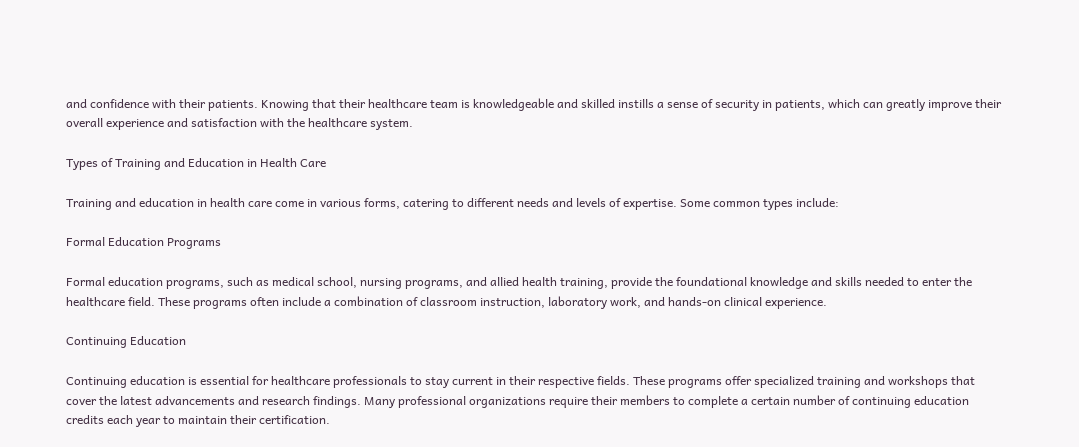and confidence with their patients. Knowing that their healthcare team is knowledgeable and skilled instills a sense of security in patients, which can greatly improve their overall experience and satisfaction with the healthcare system.

Types of Training and Education in Health Care

Training and education in health care come in various forms, catering to different needs and levels of expertise. Some common types include:

Formal Education Programs

Formal education programs, such as medical school, nursing programs, and allied health training, provide the foundational knowledge and skills needed to enter the healthcare field. These programs often include a combination of classroom instruction, laboratory work, and hands-on clinical experience.

Continuing Education

Continuing education is essential for healthcare professionals to stay current in their respective fields. These programs offer specialized training and workshops that cover the latest advancements and research findings. Many professional organizations require their members to complete a certain number of continuing education credits each year to maintain their certification.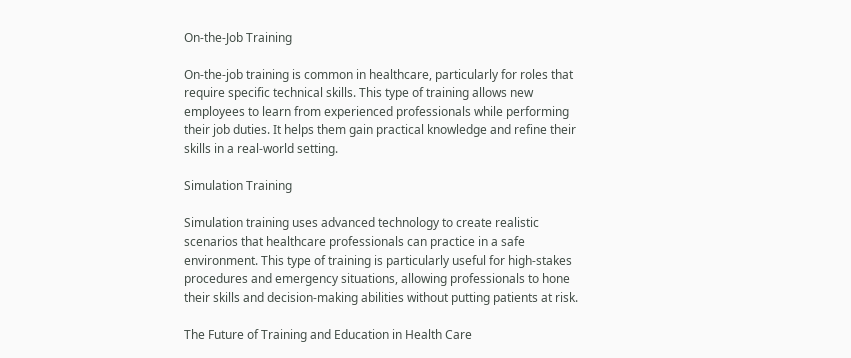On-the-Job Training

On-the-job training is common in healthcare, particularly for roles that require specific technical skills. This type of training allows new employees to learn from experienced professionals while performing their job duties. It helps them gain practical knowledge and refine their skills in a real-world setting.

Simulation Training

Simulation training uses advanced technology to create realistic scenarios that healthcare professionals can practice in a safe environment. This type of training is particularly useful for high-stakes procedures and emergency situations, allowing professionals to hone their skills and decision-making abilities without putting patients at risk.

The Future of Training and Education in Health Care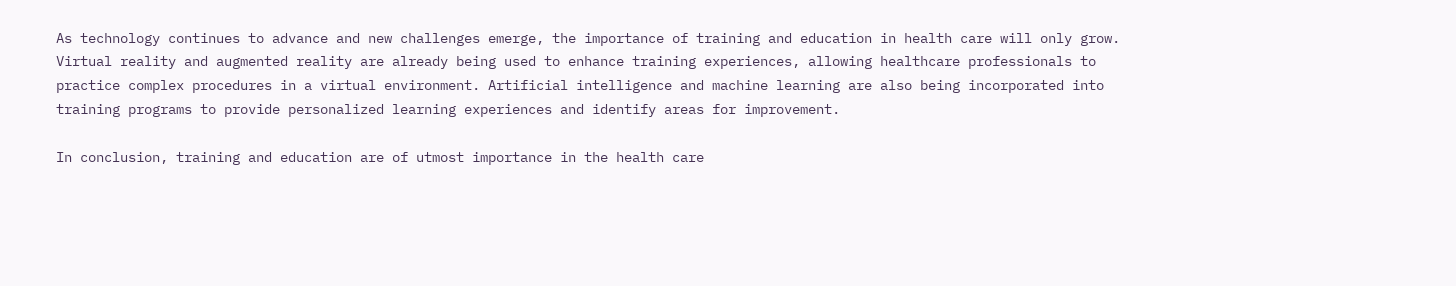As technology continues to advance and new challenges emerge, the importance of training and education in health care will only grow. Virtual reality and augmented reality are already being used to enhance training experiences, allowing healthcare professionals to practice complex procedures in a virtual environment. Artificial intelligence and machine learning are also being incorporated into training programs to provide personalized learning experiences and identify areas for improvement.

In conclusion, training and education are of utmost importance in the health care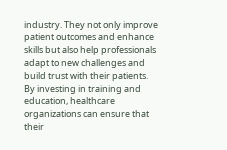industry. They not only improve patient outcomes and enhance skills but also help professionals adapt to new challenges and build trust with their patients. By investing in training and education, healthcare organizations can ensure that their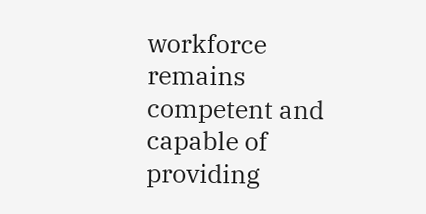workforce remains competent and capable of providing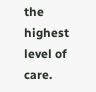the highest level of care.